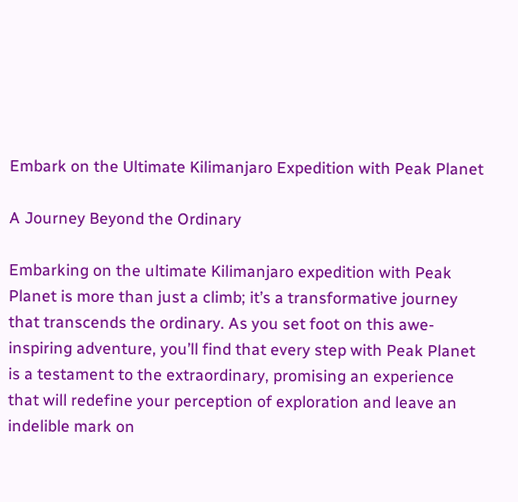Embark on the Ultimate Kilimanjaro Expedition with Peak Planet

A Journey Beyond the Ordinary

Embarking on the ultimate Kilimanjaro expedition with Peak Planet is more than just a climb; it’s a transformative journey that transcends the ordinary. As you set foot on this awe-inspiring adventure, you’ll find that every step with Peak Planet is a testament to the extraordinary, promising an experience that will redefine your perception of exploration and leave an indelible mark on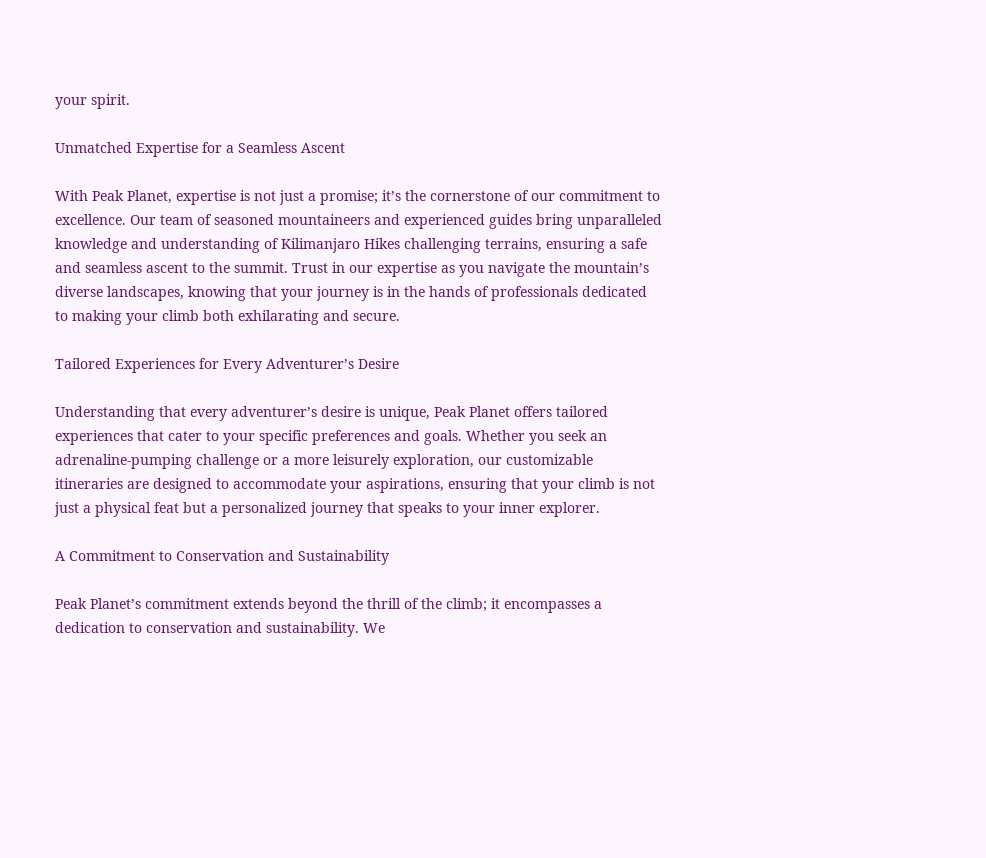your spirit.

Unmatched Expertise for a Seamless Ascent

With Peak Planet, expertise is not just a promise; it’s the cornerstone of our commitment to excellence. Our team of seasoned mountaineers and experienced guides bring unparalleled knowledge and understanding of Kilimanjaro Hikes challenging terrains, ensuring a safe and seamless ascent to the summit. Trust in our expertise as you navigate the mountain’s diverse landscapes, knowing that your journey is in the hands of professionals dedicated to making your climb both exhilarating and secure.

Tailored Experiences for Every Adventurer’s Desire

Understanding that every adventurer’s desire is unique, Peak Planet offers tailored experiences that cater to your specific preferences and goals. Whether you seek an adrenaline-pumping challenge or a more leisurely exploration, our customizable itineraries are designed to accommodate your aspirations, ensuring that your climb is not just a physical feat but a personalized journey that speaks to your inner explorer.

A Commitment to Conservation and Sustainability

Peak Planet’s commitment extends beyond the thrill of the climb; it encompasses a dedication to conservation and sustainability. We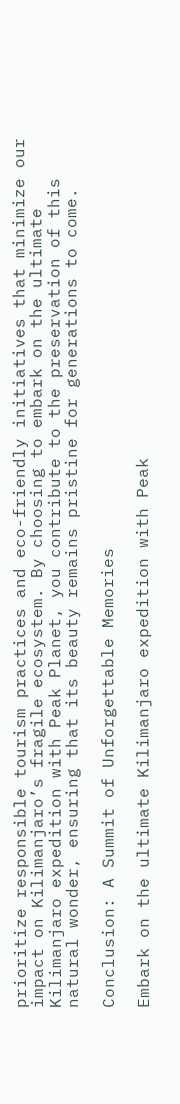prioritize responsible tourism practices and eco-friendly initiatives that minimize our impact on Kilimanjaro’s fragile ecosystem. By choosing to embark on the ultimate Kilimanjaro expedition with Peak Planet, you contribute to the preservation of this natural wonder, ensuring that its beauty remains pristine for generations to come.

Conclusion: A Summit of Unforgettable Memories

Embark on the ultimate Kilimanjaro expedition with Peak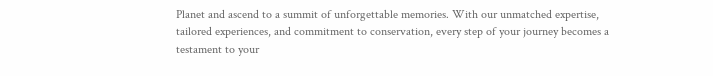Planet and ascend to a summit of unforgettable memories. With our unmatched expertise, tailored experiences, and commitment to conservation, every step of your journey becomes a testament to your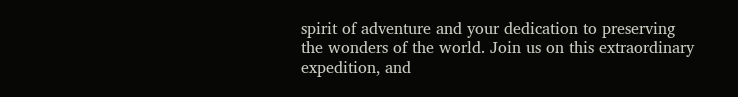spirit of adventure and your dedication to preserving the wonders of the world. Join us on this extraordinary expedition, and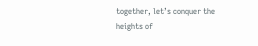together, let’s conquer the heights of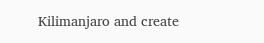Kilimanjaro and create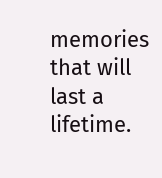memories that will last a lifetime.